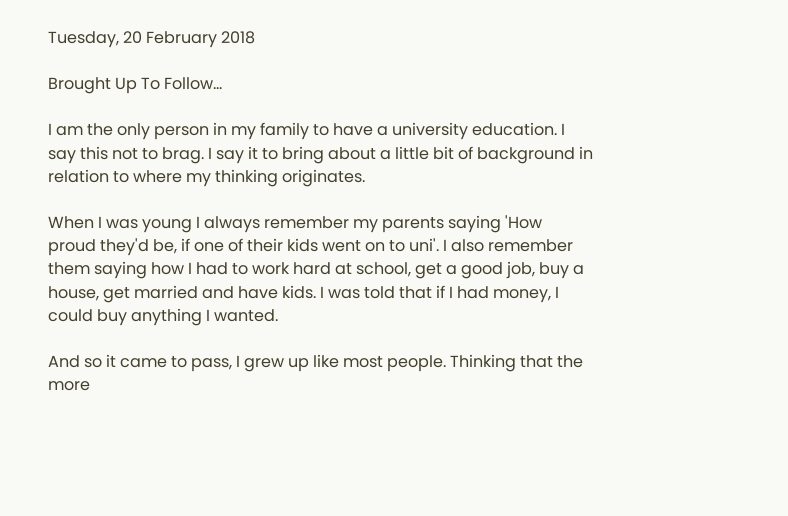Tuesday, 20 February 2018

Brought Up To Follow...

I am the only person in my family to have a university education. I say this not to brag. I say it to bring about a little bit of background in relation to where my thinking originates.

When I was young I always remember my parents saying 'How proud they'd be, if one of their kids went on to uni'. I also remember them saying how I had to work hard at school, get a good job, buy a house, get married and have kids. I was told that if I had money, I could buy anything I wanted.

And so it came to pass, I grew up like most people. Thinking that the more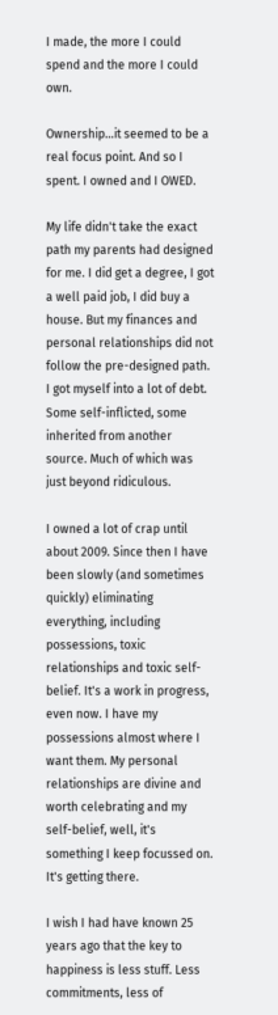I made, the more I could spend and the more I could own.

Ownership...it seemed to be a real focus point. And so I spent. I owned and I OWED.

My life didn't take the exact path my parents had designed for me. I did get a degree, I got a well paid job, I did buy a house. But my finances and personal relationships did not follow the pre-designed path. I got myself into a lot of debt. Some self-inflicted, some inherited from another source. Much of which was just beyond ridiculous.

I owned a lot of crap until about 2009. Since then I have been slowly (and sometimes quickly) eliminating everything, including possessions, toxic relationships and toxic self-belief. It's a work in progress, even now. I have my possessions almost where I want them. My personal relationships are divine and worth celebrating and my self-belief, well, it's something I keep focussed on. It's getting there.

I wish I had have known 25 years ago that the key to happiness is less stuff. Less commitments, less of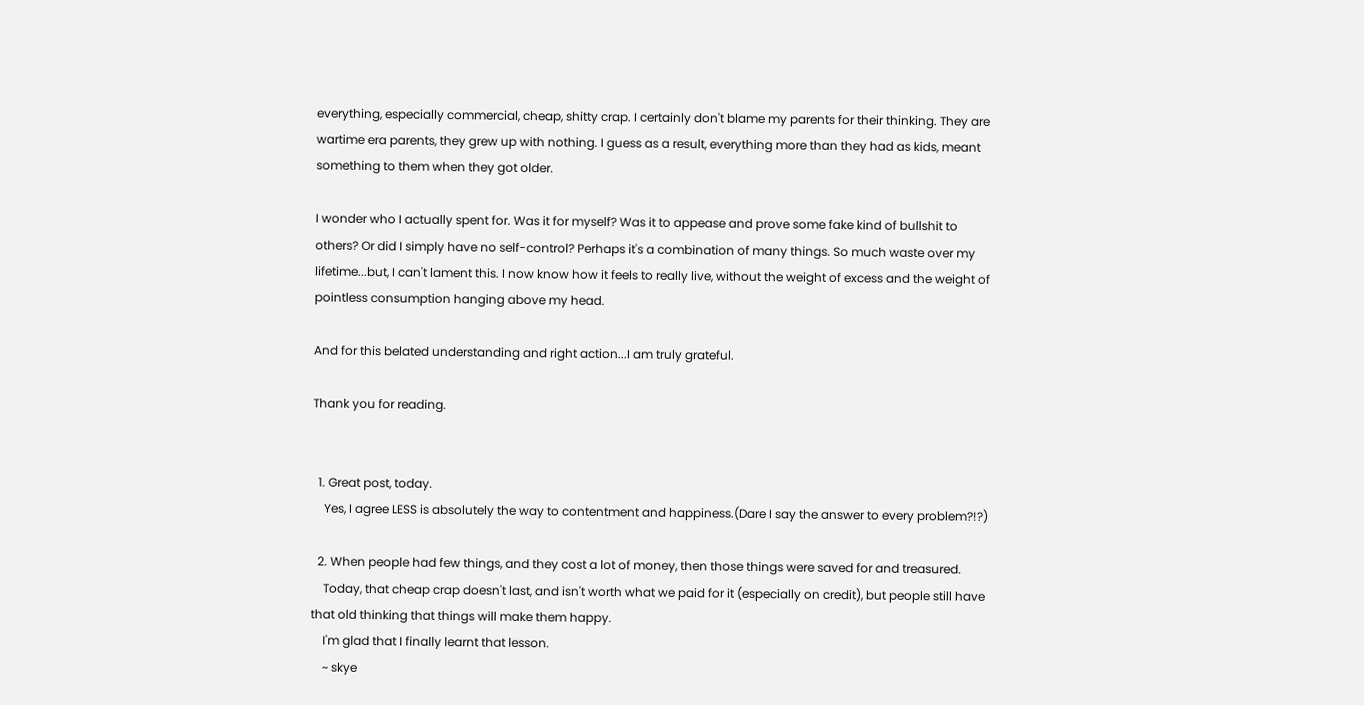everything, especially commercial, cheap, shitty crap. I certainly don't blame my parents for their thinking. They are wartime era parents, they grew up with nothing. I guess as a result, everything more than they had as kids, meant something to them when they got older.

I wonder who I actually spent for. Was it for myself? Was it to appease and prove some fake kind of bullshit to others? Or did I simply have no self-control? Perhaps it's a combination of many things. So much waste over my lifetime...but, I can't lament this. I now know how it feels to really live, without the weight of excess and the weight of pointless consumption hanging above my head.

And for this belated understanding and right action...I am truly grateful.

Thank you for reading.


  1. Great post, today.
    Yes, I agree LESS is absolutely the way to contentment and happiness.(Dare I say the answer to every problem?!?)

  2. When people had few things, and they cost a lot of money, then those things were saved for and treasured.
    Today, that cheap crap doesn't last, and isn't worth what we paid for it (especially on credit), but people still have that old thinking that things will make them happy.
    I'm glad that I finally learnt that lesson.
    ~ skye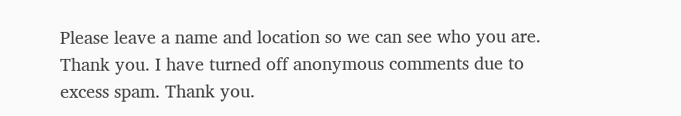Please leave a name and location so we can see who you are. Thank you. I have turned off anonymous comments due to excess spam. Thank you.